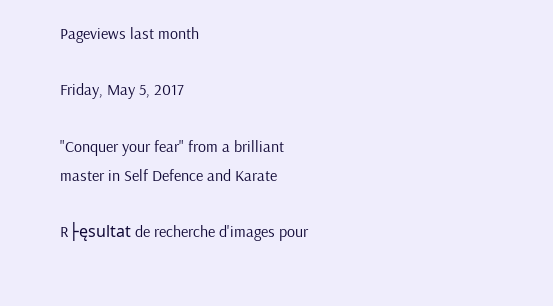Pageviews last month

Friday, May 5, 2017

"Conquer your fear" from a brilliant master in Self Defence and Karate

R├ęsultat de recherche d'images pour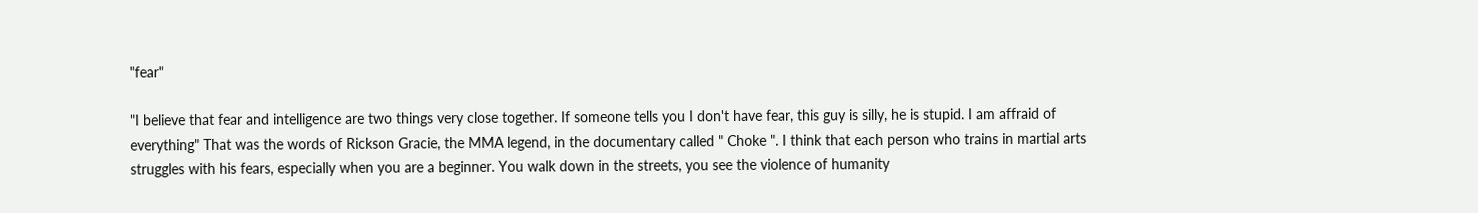"fear"

"I believe that fear and intelligence are two things very close together. If someone tells you I don't have fear, this guy is silly, he is stupid. I am affraid of everything" That was the words of Rickson Gracie, the MMA legend, in the documentary called " Choke ". I think that each person who trains in martial arts struggles with his fears, especially when you are a beginner. You walk down in the streets, you see the violence of humanity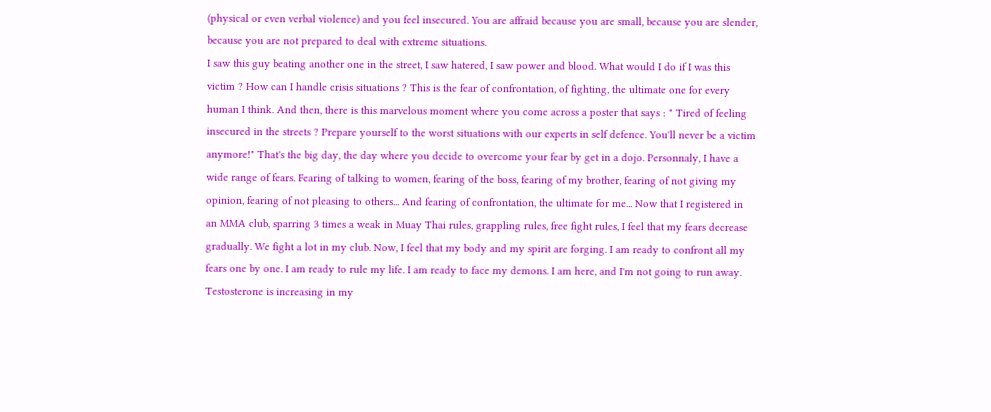(physical or even verbal violence) and you feel insecured. You are affraid because you are small, because you are slender,  because you are not prepared to deal with extreme situations.
I saw this guy beating another one in the street, I saw hatered, I saw power and blood. What would I do if I was this victim ? How can I handle crisis situations ? This is the fear of confrontation, of fighting, the ultimate one for every human I think. And then, there is this marvelous moment where you come across a poster that says : " Tired of feeling insecured in the streets ? Prepare yourself to the worst situations with our experts in self defence. You'll never be a victim anymore!" That's the big day, the day where you decide to overcome your fear by get in a dojo. Personnaly, I have a wide range of fears. Fearing of talking to women, fearing of the boss, fearing of my brother, fearing of not giving my opinion, fearing of not pleasing to others... And fearing of confrontation, the ultimate for me... Now that I registered in an MMA club, sparring 3 times a weak in Muay Thai rules, grappling rules, free fight rules, I feel that my fears decrease gradually. We fight a lot in my club. Now, I feel that my body and my spirit are forging. I am ready to confront all my fears one by one. I am ready to rule my life. I am ready to face my demons. I am here, and I'm not going to run away. Testosterone is increasing in my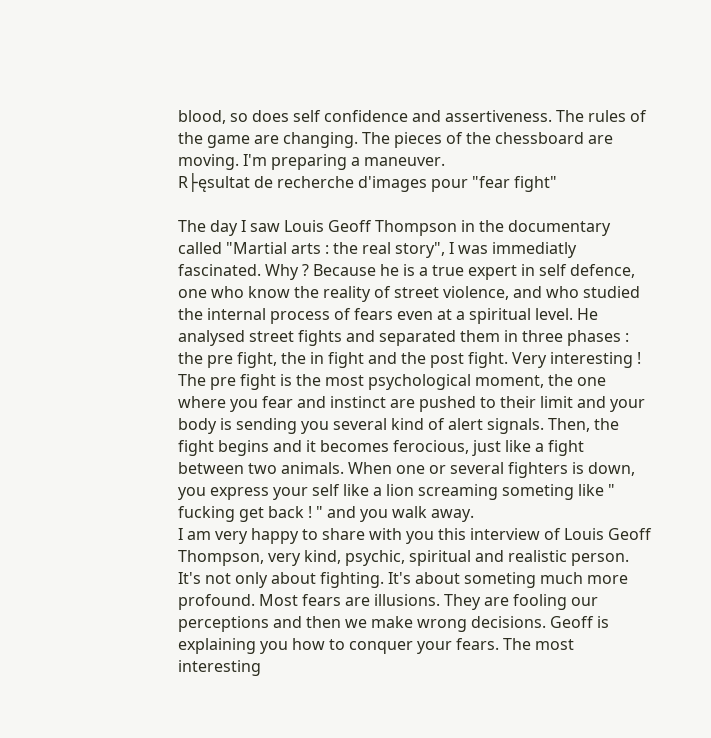blood, so does self confidence and assertiveness. The rules of the game are changing. The pieces of the chessboard are moving. I'm preparing a maneuver.
R├ęsultat de recherche d'images pour "fear fight"

The day I saw Louis Geoff Thompson in the documentary called "Martial arts : the real story", I was immediatly fascinated. Why ? Because he is a true expert in self defence, one who know the reality of street violence, and who studied the internal process of fears even at a spiritual level. He analysed street fights and separated them in three phases : the pre fight, the in fight and the post fight. Very interesting ! The pre fight is the most psychological moment, the one where you fear and instinct are pushed to their limit and your body is sending you several kind of alert signals. Then, the fight begins and it becomes ferocious, just like a fight between two animals. When one or several fighters is down, you express your self like a lion screaming someting like " fucking get back ! " and you walk away.
I am very happy to share with you this interview of Louis Geoff Thompson, very kind, psychic, spiritual and realistic person. It's not only about fighting. It's about someting much more profound. Most fears are illusions. They are fooling our perceptions and then we make wrong decisions. Geoff is explaining you how to conquer your fears. The most interesting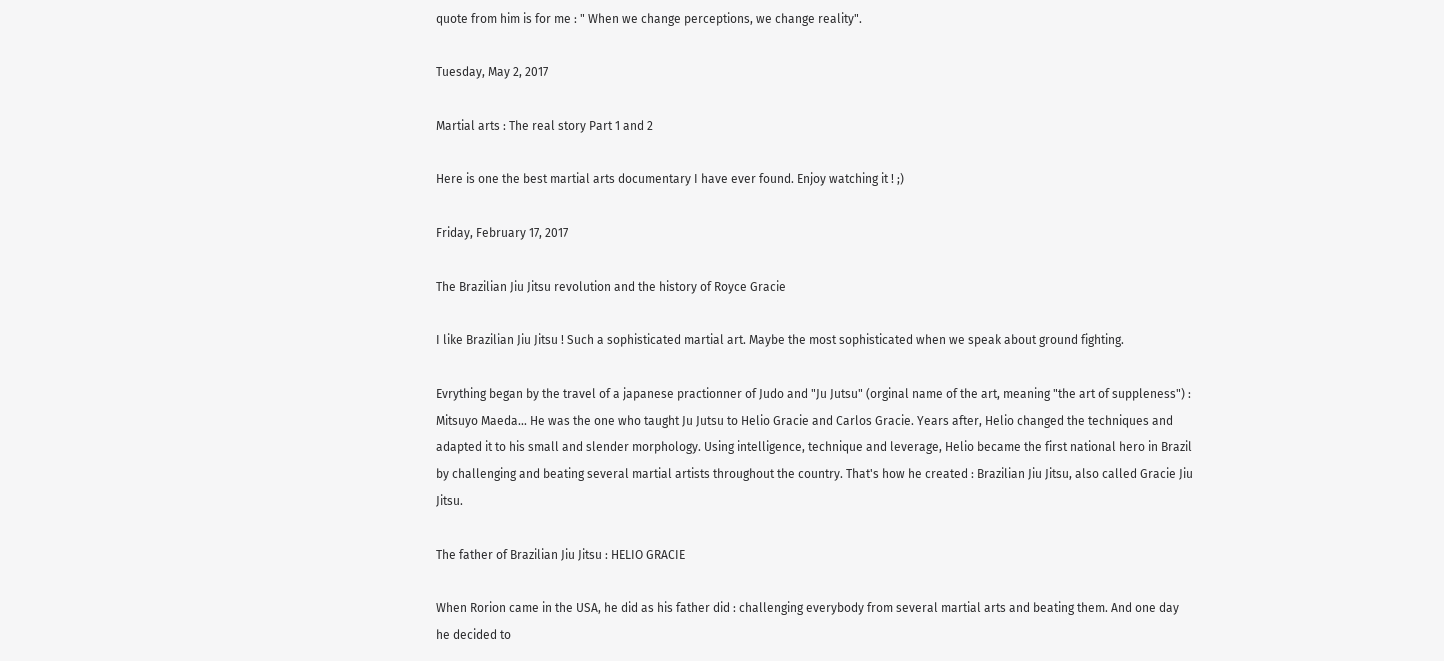quote from him is for me : " When we change perceptions, we change reality".

Tuesday, May 2, 2017

Martial arts : The real story Part 1 and 2

Here is one the best martial arts documentary I have ever found. Enjoy watching it ! ;)

Friday, February 17, 2017

The Brazilian Jiu Jitsu revolution and the history of Royce Gracie

I like Brazilian Jiu Jitsu ! Such a sophisticated martial art. Maybe the most sophisticated when we speak about ground fighting.

Evrything began by the travel of a japanese practionner of Judo and "Ju Jutsu" (orginal name of the art, meaning "the art of suppleness") : Mitsuyo Maeda... He was the one who taught Ju Jutsu to Helio Gracie and Carlos Gracie. Years after, Helio changed the techniques and adapted it to his small and slender morphology. Using intelligence, technique and leverage, Helio became the first national hero in Brazil by challenging and beating several martial artists throughout the country. That's how he created : Brazilian Jiu Jitsu, also called Gracie Jiu Jitsu.

The father of Brazilian Jiu Jitsu : HELIO GRACIE

When Rorion came in the USA, he did as his father did : challenging everybody from several martial arts and beating them. And one day he decided to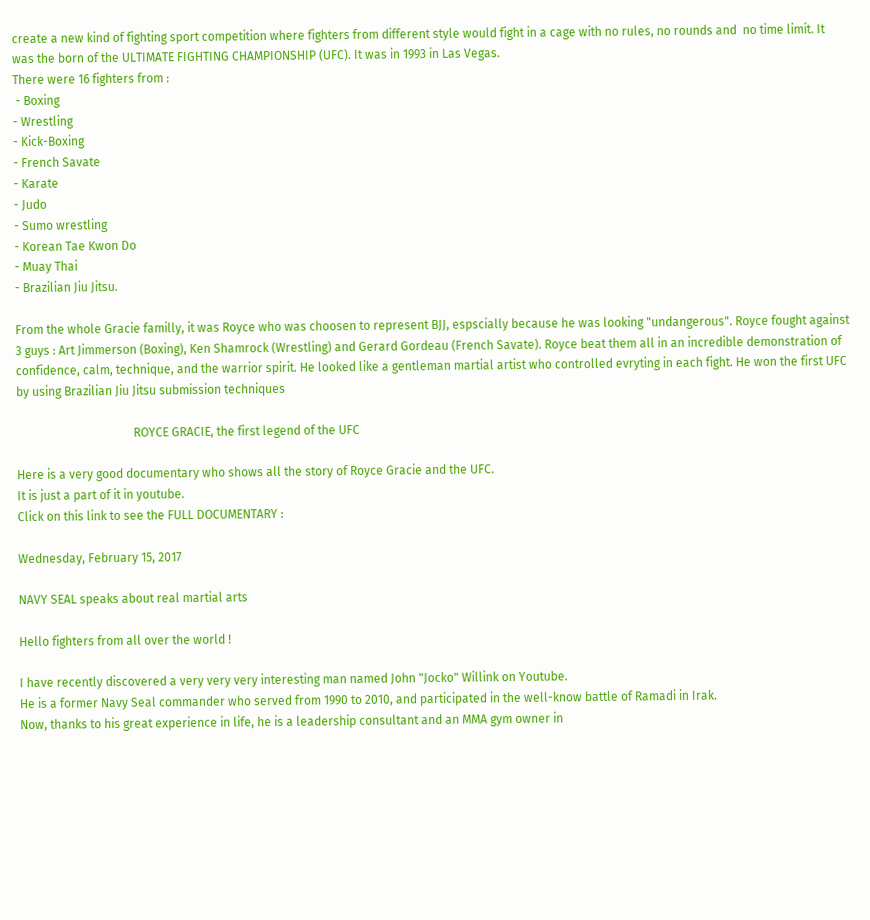create a new kind of fighting sport competition where fighters from different style would fight in a cage with no rules, no rounds and  no time limit. It was the born of the ULTIMATE FIGHTING CHAMPIONSHIP (UFC). It was in 1993 in Las Vegas.
There were 16 fighters from :
 - Boxing
- Wrestling
- Kick-Boxing
- French Savate
- Karate
- Judo
- Sumo wrestling
- Korean Tae Kwon Do
- Muay Thai
- Brazilian Jiu Jitsu.

From the whole Gracie familly, it was Royce who was choosen to represent BJJ, espscially because he was looking "undangerous". Royce fought against 3 guys : Art Jimmerson (Boxing), Ken Shamrock (Wrestling) and Gerard Gordeau (French Savate). Royce beat them all in an incredible demonstration of confidence, calm, technique, and the warrior spirit. He looked like a gentleman martial artist who controlled evryting in each fight. He won the first UFC by using Brazilian Jiu Jitsu submission techniques

                                       ROYCE GRACIE, the first legend of the UFC

Here is a very good documentary who shows all the story of Royce Gracie and the UFC.
It is just a part of it in youtube.
Click on this link to see the FULL DOCUMENTARY :

Wednesday, February 15, 2017

NAVY SEAL speaks about real martial arts

Hello fighters from all over the world !

I have recently discovered a very very very interesting man named John "Jocko" Willink on Youtube.
He is a former Navy Seal commander who served from 1990 to 2010, and participated in the well-know battle of Ramadi in Irak.
Now, thanks to his great experience in life, he is a leadership consultant and an MMA gym owner in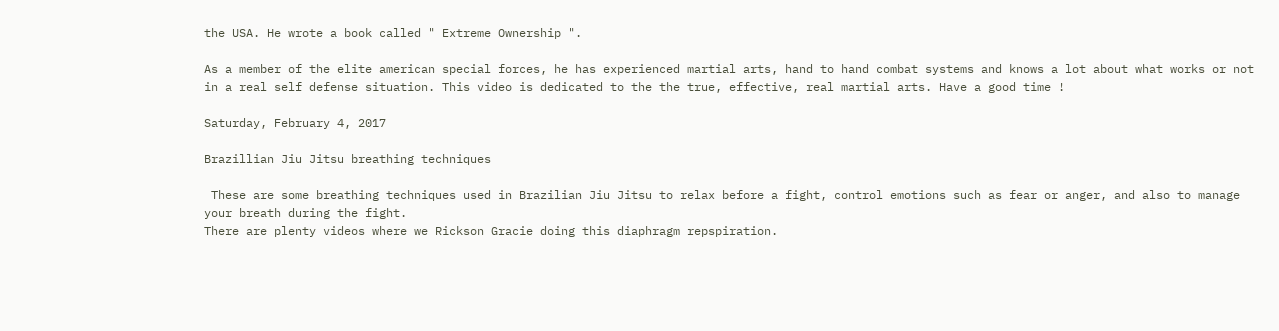the USA. He wrote a book called " Extreme Ownership ".

As a member of the elite american special forces, he has experienced martial arts, hand to hand combat systems and knows a lot about what works or not in a real self defense situation. This video is dedicated to the the true, effective, real martial arts. Have a good time !

Saturday, February 4, 2017

Brazillian Jiu Jitsu breathing techniques

 These are some breathing techniques used in Brazilian Jiu Jitsu to relax before a fight, control emotions such as fear or anger, and also to manage your breath during the fight.
There are plenty videos where we Rickson Gracie doing this diaphragm repspiration.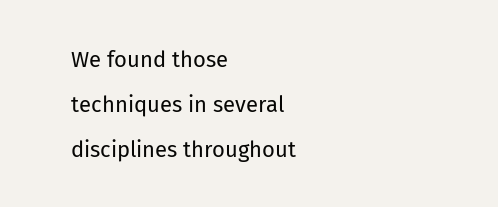We found those techniques in several disciplines throughout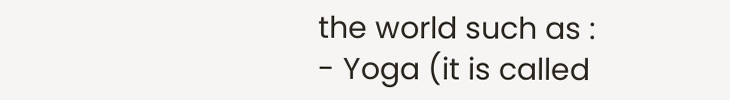the world such as :
- Yoga (it is called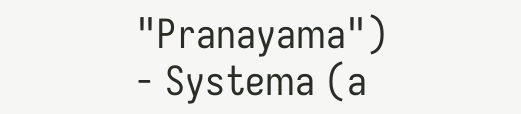"Pranayama")
- Systema (a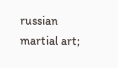russian martial art;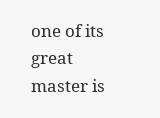one of its great master is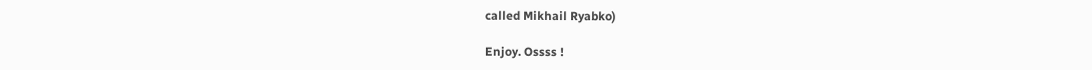called Mikhail Ryabko)

Enjoy. Ossss !